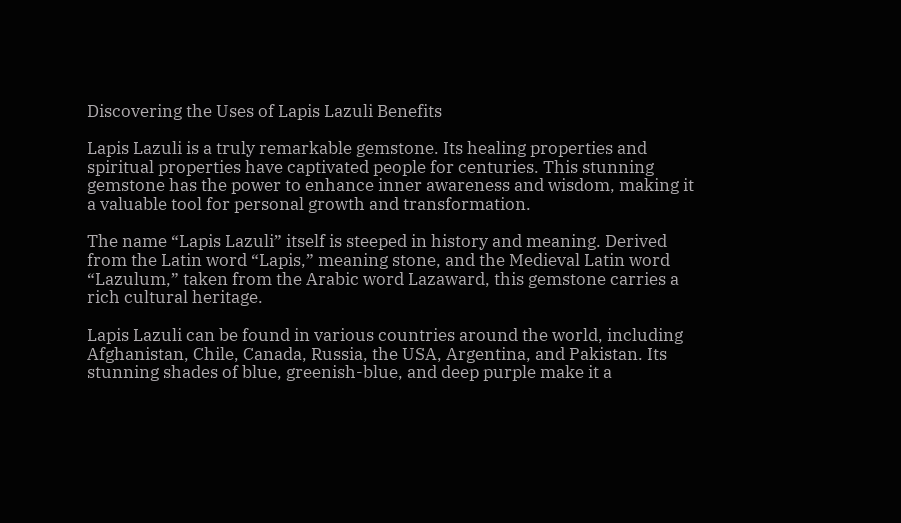Discovering the Uses of Lapis Lazuli Benefits

Lapis Lazuli is a truly remarkable gemstone. Its healing properties and spiritual properties have captivated people for centuries. This stunning gemstone has the power to enhance inner awareness and wisdom, making it a valuable tool for personal growth and transformation.

The name “Lapis Lazuli” itself is steeped in history and meaning. Derived from the Latin word “Lapis,” meaning stone, and the Medieval Latin word “Lazulum,” taken from the Arabic word Lazaward, this gemstone carries a rich cultural heritage.

Lapis Lazuli can be found in various countries around the world, including Afghanistan, Chile, Canada, Russia, the USA, Argentina, and Pakistan. Its stunning shades of blue, greenish-blue, and deep purple make it a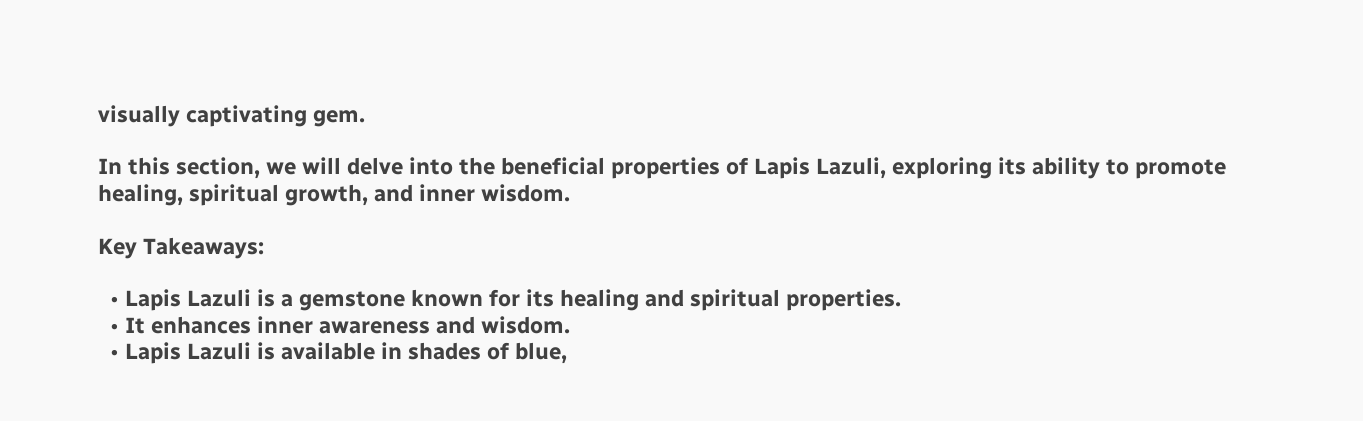visually captivating gem.

In this section, we will delve into the beneficial properties of Lapis Lazuli, exploring its ability to promote healing, spiritual growth, and inner wisdom.

Key Takeaways:

  • Lapis Lazuli is a gemstone known for its healing and spiritual properties.
  • It enhances inner awareness and wisdom.
  • Lapis Lazuli is available in shades of blue,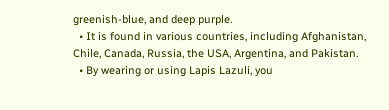greenish-blue, and deep purple.
  • It is found in various countries, including Afghanistan, Chile, Canada, Russia, the USA, Argentina, and Pakistan.
  • By wearing or using Lapis Lazuli, you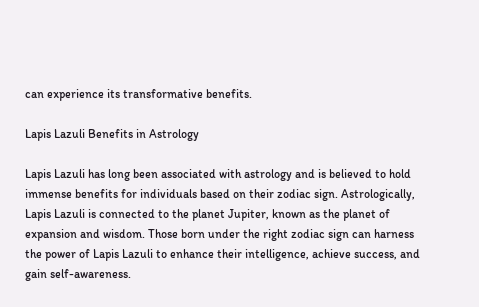can experience its transformative benefits.

Lapis Lazuli Benefits in Astrology

Lapis Lazuli has long been associated with astrology and is believed to hold immense benefits for individuals based on their zodiac sign. Astrologically, Lapis Lazuli is connected to the planet Jupiter, known as the planet of expansion and wisdom. Those born under the right zodiac sign can harness the power of Lapis Lazuli to enhance their intelligence, achieve success, and gain self-awareness.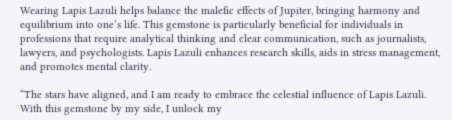Wearing Lapis Lazuli helps balance the malefic effects of Jupiter, bringing harmony and equilibrium into one’s life. This gemstone is particularly beneficial for individuals in professions that require analytical thinking and clear communication, such as journalists, lawyers, and psychologists. Lapis Lazuli enhances research skills, aids in stress management, and promotes mental clarity.

“The stars have aligned, and I am ready to embrace the celestial influence of Lapis Lazuli. With this gemstone by my side, I unlock my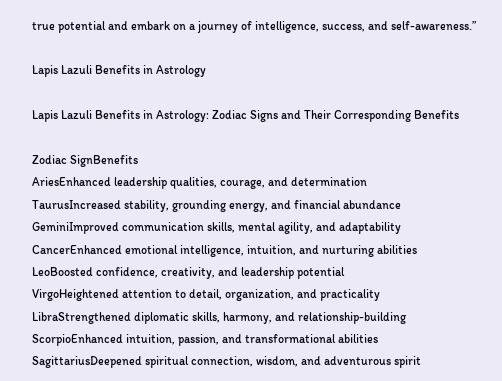true potential and embark on a journey of intelligence, success, and self-awareness.”

Lapis Lazuli Benefits in Astrology

Lapis Lazuli Benefits in Astrology: Zodiac Signs and Their Corresponding Benefits

Zodiac SignBenefits
AriesEnhanced leadership qualities, courage, and determination
TaurusIncreased stability, grounding energy, and financial abundance
GeminiImproved communication skills, mental agility, and adaptability
CancerEnhanced emotional intelligence, intuition, and nurturing abilities
LeoBoosted confidence, creativity, and leadership potential
VirgoHeightened attention to detail, organization, and practicality
LibraStrengthened diplomatic skills, harmony, and relationship-building
ScorpioEnhanced intuition, passion, and transformational abilities
SagittariusDeepened spiritual connection, wisdom, and adventurous spirit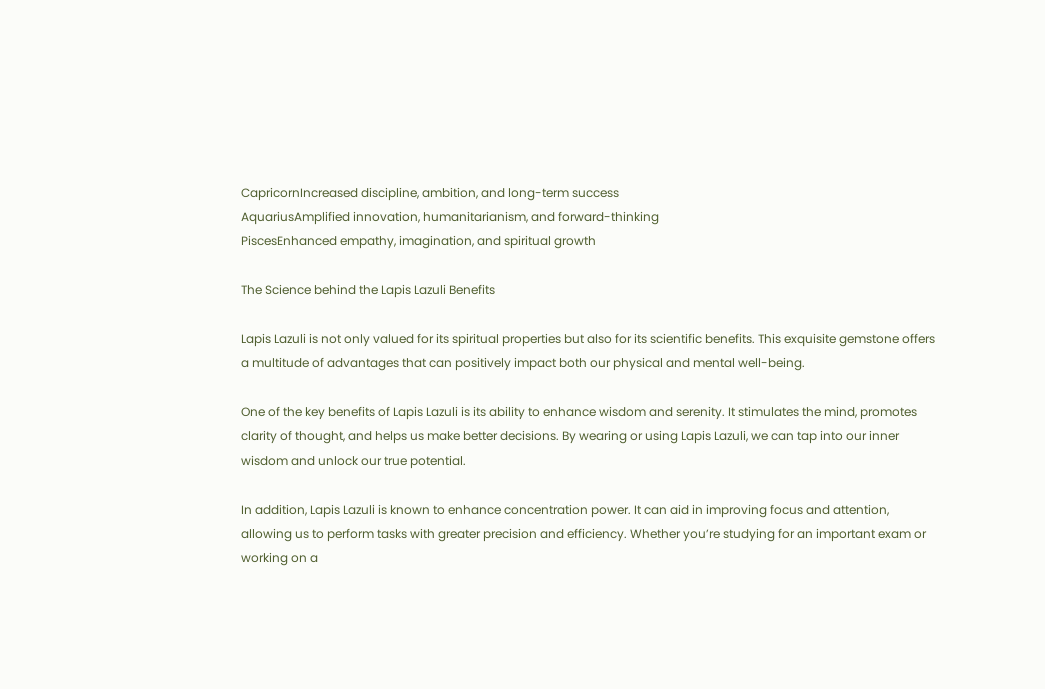CapricornIncreased discipline, ambition, and long-term success
AquariusAmplified innovation, humanitarianism, and forward-thinking
PiscesEnhanced empathy, imagination, and spiritual growth

The Science behind the Lapis Lazuli Benefits

Lapis Lazuli is not only valued for its spiritual properties but also for its scientific benefits. This exquisite gemstone offers a multitude of advantages that can positively impact both our physical and mental well-being.

One of the key benefits of Lapis Lazuli is its ability to enhance wisdom and serenity. It stimulates the mind, promotes clarity of thought, and helps us make better decisions. By wearing or using Lapis Lazuli, we can tap into our inner wisdom and unlock our true potential.

In addition, Lapis Lazuli is known to enhance concentration power. It can aid in improving focus and attention, allowing us to perform tasks with greater precision and efficiency. Whether you’re studying for an important exam or working on a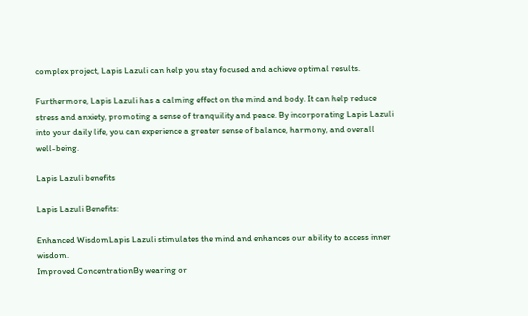complex project, Lapis Lazuli can help you stay focused and achieve optimal results.

Furthermore, Lapis Lazuli has a calming effect on the mind and body. It can help reduce stress and anxiety, promoting a sense of tranquility and peace. By incorporating Lapis Lazuli into your daily life, you can experience a greater sense of balance, harmony, and overall well-being.

Lapis Lazuli benefits

Lapis Lazuli Benefits:

Enhanced WisdomLapis Lazuli stimulates the mind and enhances our ability to access inner wisdom.
Improved ConcentrationBy wearing or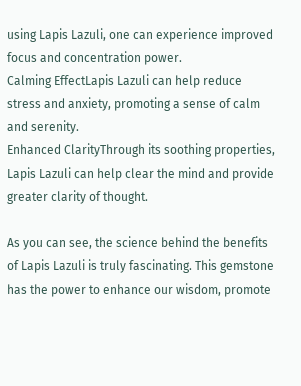using Lapis Lazuli, one can experience improved focus and concentration power.
Calming EffectLapis Lazuli can help reduce stress and anxiety, promoting a sense of calm and serenity.
Enhanced ClarityThrough its soothing properties, Lapis Lazuli can help clear the mind and provide greater clarity of thought.

As you can see, the science behind the benefits of Lapis Lazuli is truly fascinating. This gemstone has the power to enhance our wisdom, promote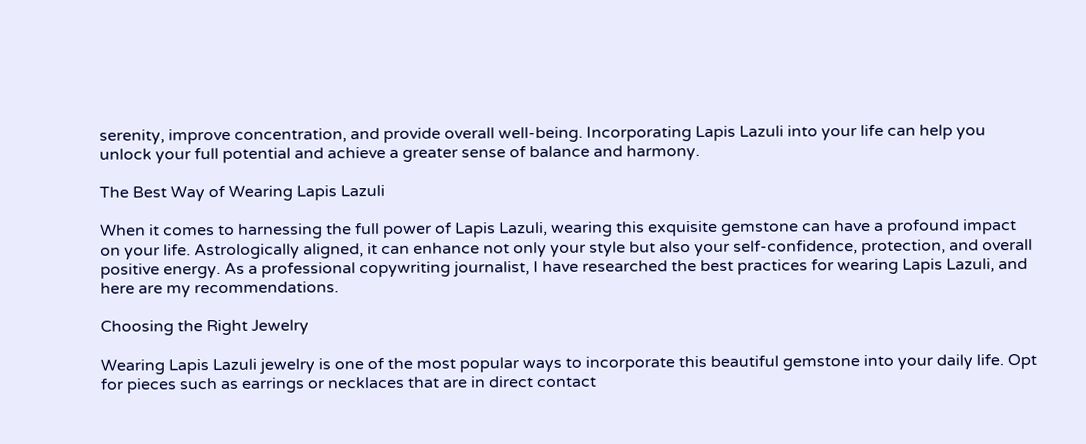serenity, improve concentration, and provide overall well-being. Incorporating Lapis Lazuli into your life can help you unlock your full potential and achieve a greater sense of balance and harmony.

The Best Way of Wearing Lapis Lazuli

When it comes to harnessing the full power of Lapis Lazuli, wearing this exquisite gemstone can have a profound impact on your life. Astrologically aligned, it can enhance not only your style but also your self-confidence, protection, and overall positive energy. As a professional copywriting journalist, I have researched the best practices for wearing Lapis Lazuli, and here are my recommendations.

Choosing the Right Jewelry

Wearing Lapis Lazuli jewelry is one of the most popular ways to incorporate this beautiful gemstone into your daily life. Opt for pieces such as earrings or necklaces that are in direct contact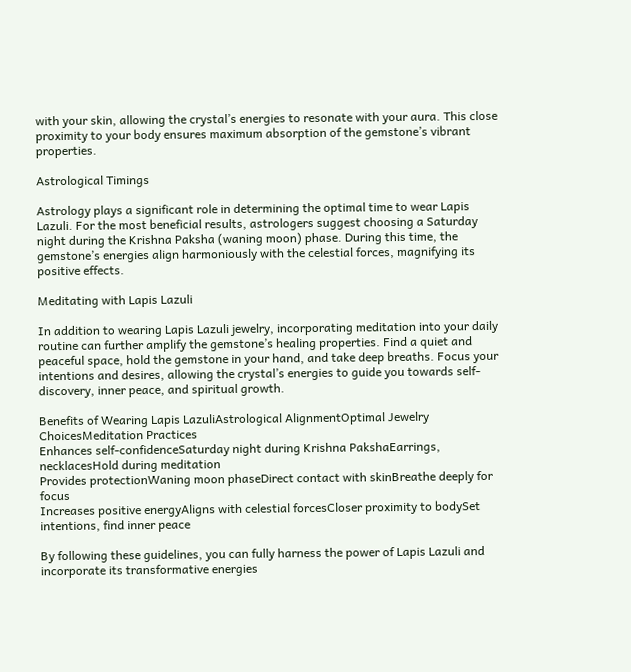with your skin, allowing the crystal’s energies to resonate with your aura. This close proximity to your body ensures maximum absorption of the gemstone’s vibrant properties.

Astrological Timings

Astrology plays a significant role in determining the optimal time to wear Lapis Lazuli. For the most beneficial results, astrologers suggest choosing a Saturday night during the Krishna Paksha (waning moon) phase. During this time, the gemstone’s energies align harmoniously with the celestial forces, magnifying its positive effects.

Meditating with Lapis Lazuli

In addition to wearing Lapis Lazuli jewelry, incorporating meditation into your daily routine can further amplify the gemstone’s healing properties. Find a quiet and peaceful space, hold the gemstone in your hand, and take deep breaths. Focus your intentions and desires, allowing the crystal’s energies to guide you towards self-discovery, inner peace, and spiritual growth.

Benefits of Wearing Lapis LazuliAstrological AlignmentOptimal Jewelry ChoicesMeditation Practices
Enhances self-confidenceSaturday night during Krishna PakshaEarrings, necklacesHold during meditation
Provides protectionWaning moon phaseDirect contact with skinBreathe deeply for focus
Increases positive energyAligns with celestial forcesCloser proximity to bodySet intentions, find inner peace

By following these guidelines, you can fully harness the power of Lapis Lazuli and incorporate its transformative energies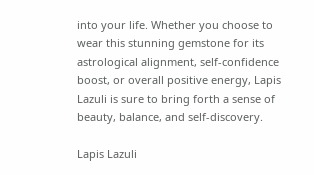into your life. Whether you choose to wear this stunning gemstone for its astrological alignment, self-confidence boost, or overall positive energy, Lapis Lazuli is sure to bring forth a sense of beauty, balance, and self-discovery.

Lapis Lazuli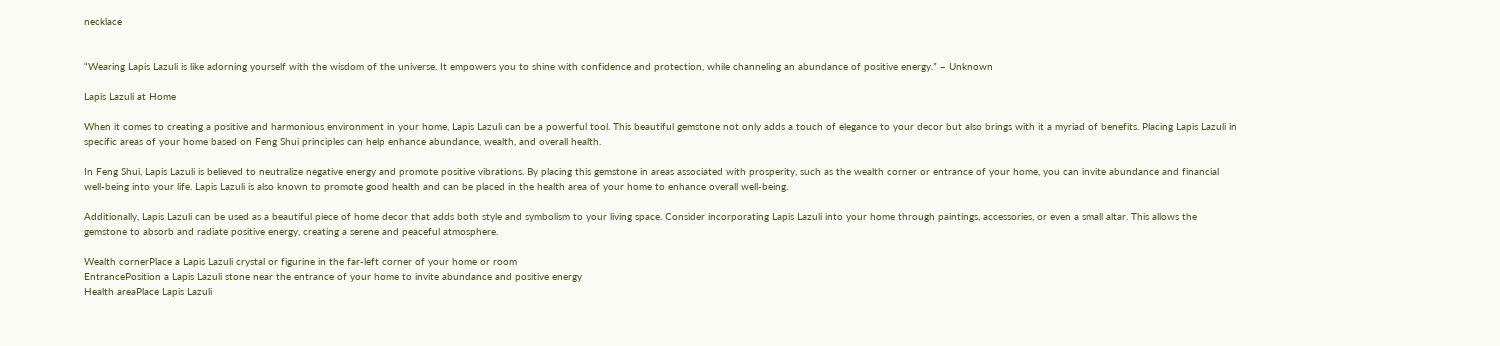necklace


“Wearing Lapis Lazuli is like adorning yourself with the wisdom of the universe. It empowers you to shine with confidence and protection, while channeling an abundance of positive energy.” – Unknown

Lapis Lazuli at Home

When it comes to creating a positive and harmonious environment in your home, Lapis Lazuli can be a powerful tool. This beautiful gemstone not only adds a touch of elegance to your decor but also brings with it a myriad of benefits. Placing Lapis Lazuli in specific areas of your home based on Feng Shui principles can help enhance abundance, wealth, and overall health.

In Feng Shui, Lapis Lazuli is believed to neutralize negative energy and promote positive vibrations. By placing this gemstone in areas associated with prosperity, such as the wealth corner or entrance of your home, you can invite abundance and financial well-being into your life. Lapis Lazuli is also known to promote good health and can be placed in the health area of your home to enhance overall well-being.

Additionally, Lapis Lazuli can be used as a beautiful piece of home decor that adds both style and symbolism to your living space. Consider incorporating Lapis Lazuli into your home through paintings, accessories, or even a small altar. This allows the gemstone to absorb and radiate positive energy, creating a serene and peaceful atmosphere.

Wealth cornerPlace a Lapis Lazuli crystal or figurine in the far-left corner of your home or room
EntrancePosition a Lapis Lazuli stone near the entrance of your home to invite abundance and positive energy
Health areaPlace Lapis Lazuli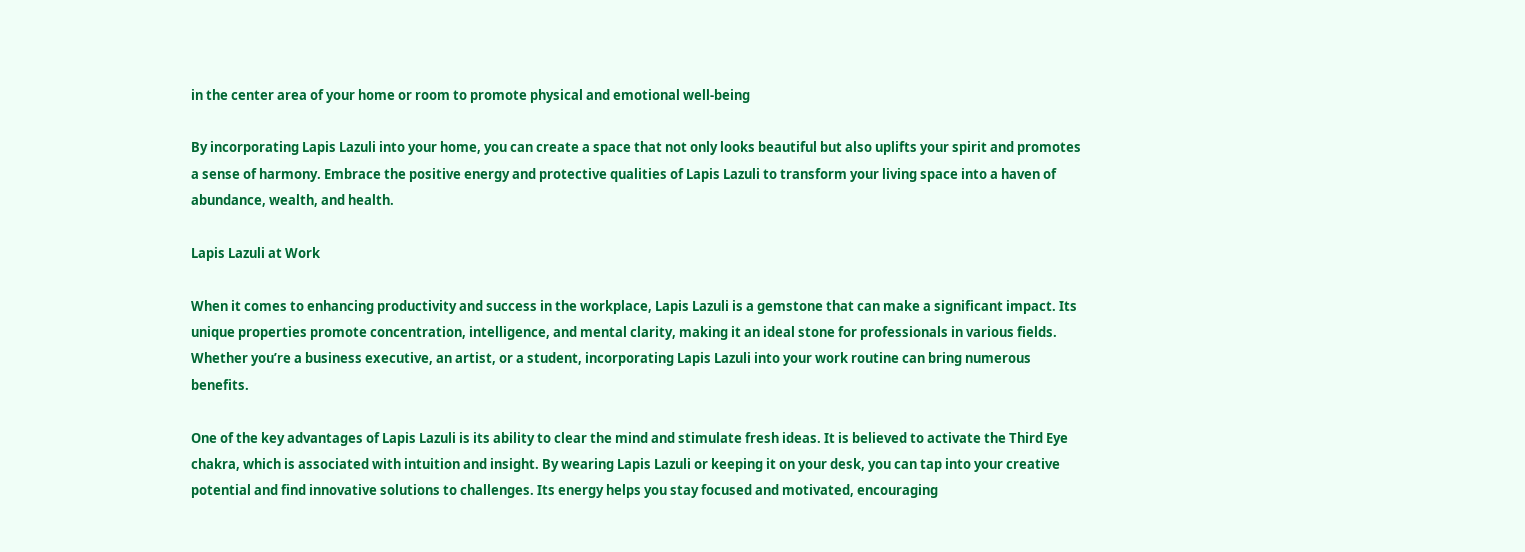in the center area of your home or room to promote physical and emotional well-being

By incorporating Lapis Lazuli into your home, you can create a space that not only looks beautiful but also uplifts your spirit and promotes a sense of harmony. Embrace the positive energy and protective qualities of Lapis Lazuli to transform your living space into a haven of abundance, wealth, and health.

Lapis Lazuli at Work

When it comes to enhancing productivity and success in the workplace, Lapis Lazuli is a gemstone that can make a significant impact. Its unique properties promote concentration, intelligence, and mental clarity, making it an ideal stone for professionals in various fields. Whether you’re a business executive, an artist, or a student, incorporating Lapis Lazuli into your work routine can bring numerous benefits.

One of the key advantages of Lapis Lazuli is its ability to clear the mind and stimulate fresh ideas. It is believed to activate the Third Eye chakra, which is associated with intuition and insight. By wearing Lapis Lazuli or keeping it on your desk, you can tap into your creative potential and find innovative solutions to challenges. Its energy helps you stay focused and motivated, encouraging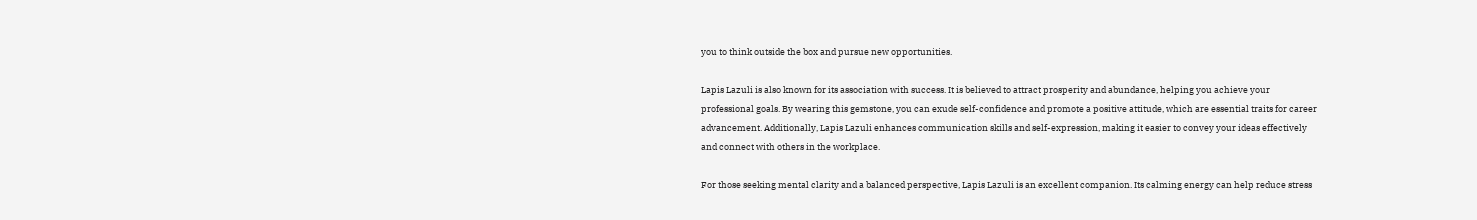you to think outside the box and pursue new opportunities.

Lapis Lazuli is also known for its association with success. It is believed to attract prosperity and abundance, helping you achieve your professional goals. By wearing this gemstone, you can exude self-confidence and promote a positive attitude, which are essential traits for career advancement. Additionally, Lapis Lazuli enhances communication skills and self-expression, making it easier to convey your ideas effectively and connect with others in the workplace.

For those seeking mental clarity and a balanced perspective, Lapis Lazuli is an excellent companion. Its calming energy can help reduce stress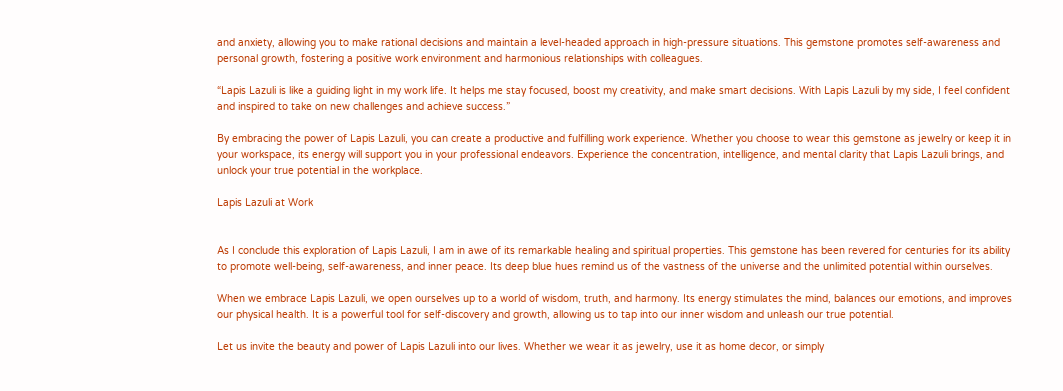and anxiety, allowing you to make rational decisions and maintain a level-headed approach in high-pressure situations. This gemstone promotes self-awareness and personal growth, fostering a positive work environment and harmonious relationships with colleagues.

“Lapis Lazuli is like a guiding light in my work life. It helps me stay focused, boost my creativity, and make smart decisions. With Lapis Lazuli by my side, I feel confident and inspired to take on new challenges and achieve success.”

By embracing the power of Lapis Lazuli, you can create a productive and fulfilling work experience. Whether you choose to wear this gemstone as jewelry or keep it in your workspace, its energy will support you in your professional endeavors. Experience the concentration, intelligence, and mental clarity that Lapis Lazuli brings, and unlock your true potential in the workplace.

Lapis Lazuli at Work


As I conclude this exploration of Lapis Lazuli, I am in awe of its remarkable healing and spiritual properties. This gemstone has been revered for centuries for its ability to promote well-being, self-awareness, and inner peace. Its deep blue hues remind us of the vastness of the universe and the unlimited potential within ourselves.

When we embrace Lapis Lazuli, we open ourselves up to a world of wisdom, truth, and harmony. Its energy stimulates the mind, balances our emotions, and improves our physical health. It is a powerful tool for self-discovery and growth, allowing us to tap into our inner wisdom and unleash our true potential.

Let us invite the beauty and power of Lapis Lazuli into our lives. Whether we wear it as jewelry, use it as home decor, or simply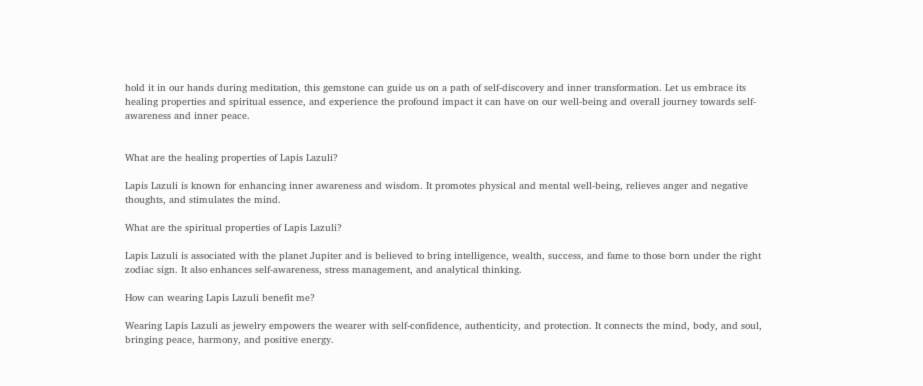hold it in our hands during meditation, this gemstone can guide us on a path of self-discovery and inner transformation. Let us embrace its healing properties and spiritual essence, and experience the profound impact it can have on our well-being and overall journey towards self-awareness and inner peace.


What are the healing properties of Lapis Lazuli?

Lapis Lazuli is known for enhancing inner awareness and wisdom. It promotes physical and mental well-being, relieves anger and negative thoughts, and stimulates the mind.

What are the spiritual properties of Lapis Lazuli?

Lapis Lazuli is associated with the planet Jupiter and is believed to bring intelligence, wealth, success, and fame to those born under the right zodiac sign. It also enhances self-awareness, stress management, and analytical thinking.

How can wearing Lapis Lazuli benefit me?

Wearing Lapis Lazuli as jewelry empowers the wearer with self-confidence, authenticity, and protection. It connects the mind, body, and soul, bringing peace, harmony, and positive energy.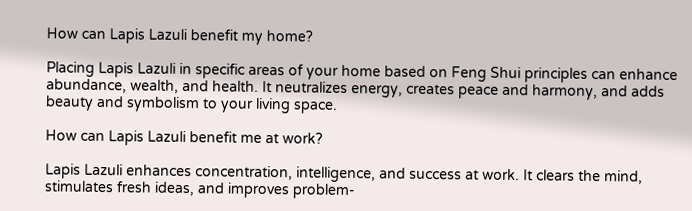How can Lapis Lazuli benefit my home?

Placing Lapis Lazuli in specific areas of your home based on Feng Shui principles can enhance abundance, wealth, and health. It neutralizes energy, creates peace and harmony, and adds beauty and symbolism to your living space.

How can Lapis Lazuli benefit me at work?

Lapis Lazuli enhances concentration, intelligence, and success at work. It clears the mind, stimulates fresh ideas, and improves problem-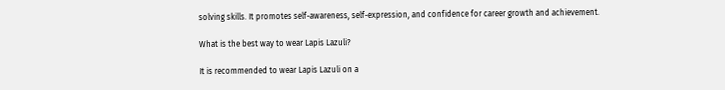solving skills. It promotes self-awareness, self-expression, and confidence for career growth and achievement.

What is the best way to wear Lapis Lazuli?

It is recommended to wear Lapis Lazuli on a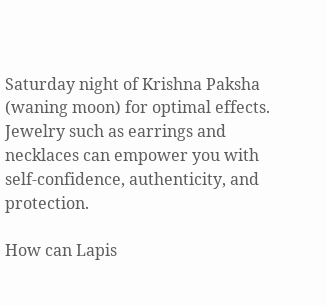Saturday night of Krishna Paksha (waning moon) for optimal effects. Jewelry such as earrings and necklaces can empower you with self-confidence, authenticity, and protection.

How can Lapis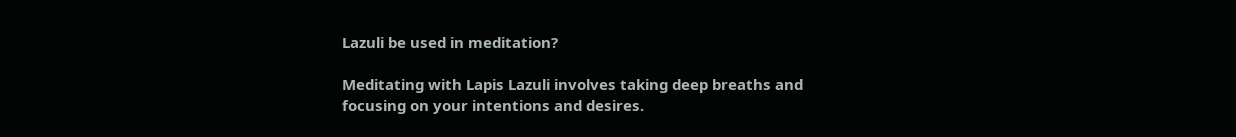Lazuli be used in meditation?

Meditating with Lapis Lazuli involves taking deep breaths and focusing on your intentions and desires.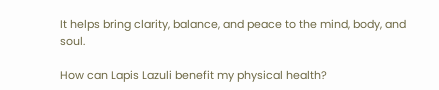It helps bring clarity, balance, and peace to the mind, body, and soul.

How can Lapis Lazuli benefit my physical health?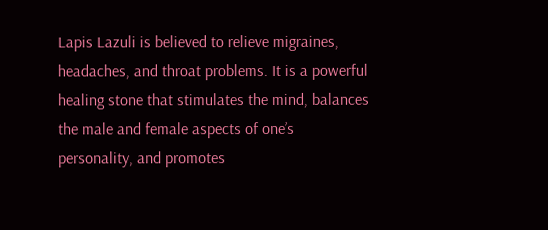Lapis Lazuli is believed to relieve migraines, headaches, and throat problems. It is a powerful healing stone that stimulates the mind, balances the male and female aspects of one’s personality, and promotes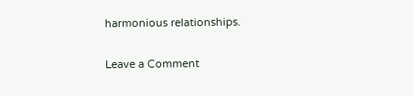harmonious relationships.

Leave a Comment